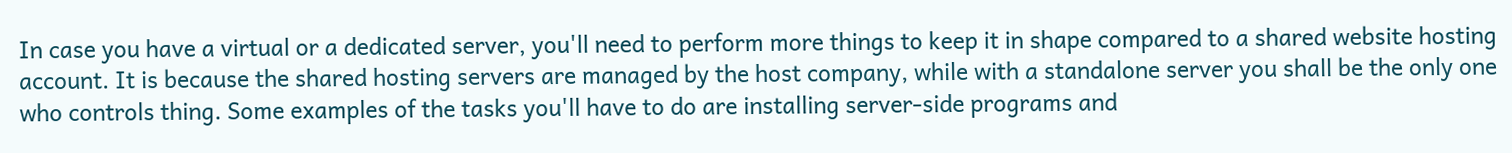In case you have a virtual or a dedicated server, you'll need to perform more things to keep it in shape compared to a shared website hosting account. It is because the shared hosting servers are managed by the host company, while with a standalone server you shall be the only one who controls thing. Some examples of the tasks you'll have to do are installing server-side programs and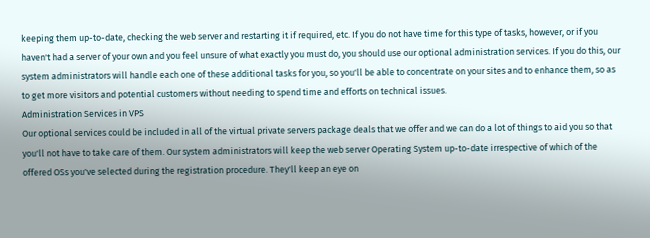keeping them up-to-date, checking the web server and restarting it if required, etc. If you do not have time for this type of tasks, however, or if you haven't had a server of your own and you feel unsure of what exactly you must do, you should use our optional administration services. If you do this, our system administrators will handle each one of these additional tasks for you, so you'll be able to concentrate on your sites and to enhance them, so as to get more visitors and potential customers without needing to spend time and efforts on technical issues.
Administration Services in VPS
Our optional services could be included in all of the virtual private servers package deals that we offer and we can do a lot of things to aid you so that you'll not have to take care of them. Our system administrators will keep the web server Operating System up-to-date irrespective of which of the offered OSs you've selected during the registration procedure. They'll keep an eye on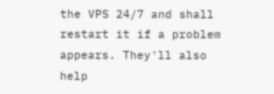the VPS 24/7 and shall restart it if a problem appears. They'll also help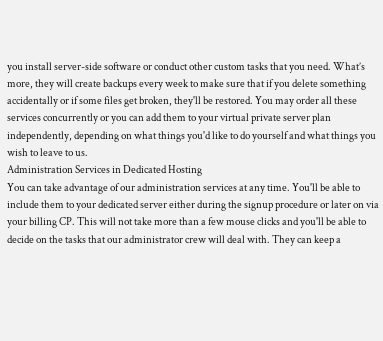you install server-side software or conduct other custom tasks that you need. What’s more, they will create backups every week to make sure that if you delete something accidentally or if some files get broken, they'll be restored. You may order all these services concurrently or you can add them to your virtual private server plan independently, depending on what things you'd like to do yourself and what things you wish to leave to us.
Administration Services in Dedicated Hosting
You can take advantage of our administration services at any time. You'll be able to include them to your dedicated server either during the signup procedure or later on via your billing CP. This will not take more than a few mouse clicks and you'll be able to decide on the tasks that our administrator crew will deal with. They can keep a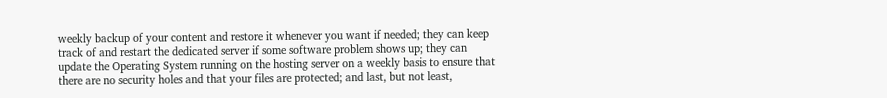weekly backup of your content and restore it whenever you want if needed; they can keep track of and restart the dedicated server if some software problem shows up; they can update the Operating System running on the hosting server on a weekly basis to ensure that there are no security holes and that your files are protected; and last, but not least,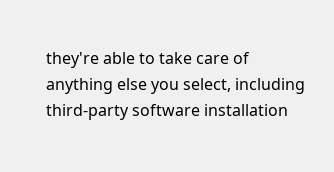they're able to take care of anything else you select, including third-party software installation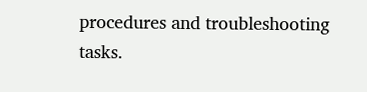procedures and troubleshooting tasks.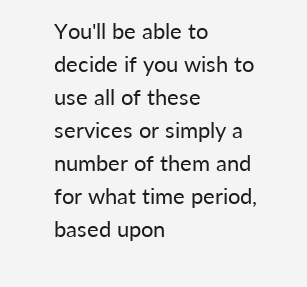You'll be able to decide if you wish to use all of these services or simply a number of them and for what time period, based upon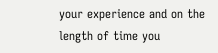your experience and on the length of time you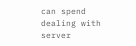can spend dealing with server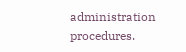administration procedures.